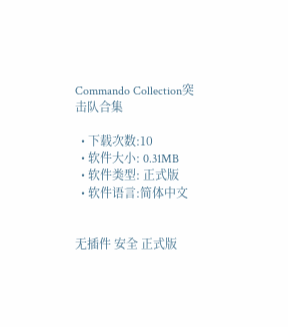Commando Collection突击队合集

  • 下载次数:10
  • 软件大小: 0.31MB
  • 软件类型: 正式版
  • 软件语言:简体中文


无插件 安全 正式版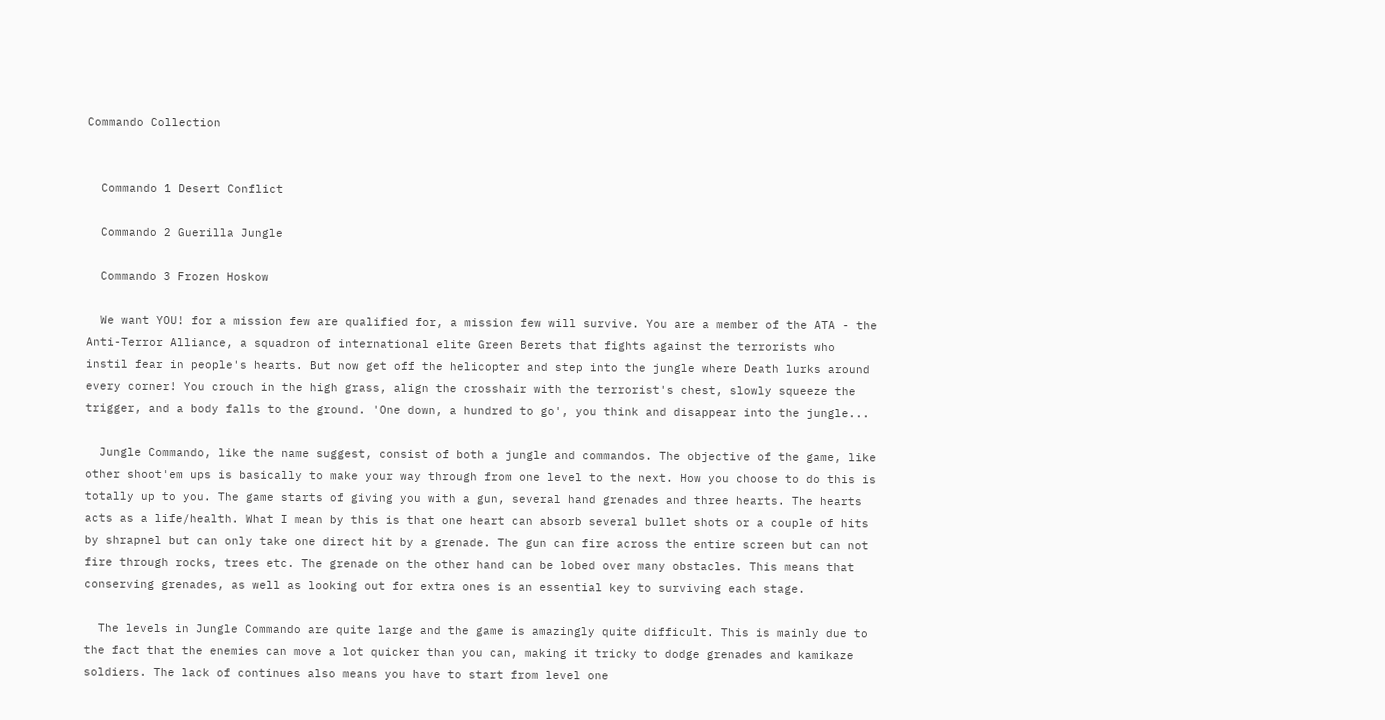Commando Collection


  Commando 1 Desert Conflict

  Commando 2 Guerilla Jungle

  Commando 3 Frozen Hoskow

  We want YOU! for a mission few are qualified for, a mission few will survive. You are a member of the ATA - the Anti-Terror Alliance, a squadron of international elite Green Berets that fights against the terrorists who instil fear in people's hearts. But now get off the helicopter and step into the jungle where Death lurks around every corner! You crouch in the high grass, align the crosshair with the terrorist's chest, slowly squeeze the trigger, and a body falls to the ground. 'One down, a hundred to go', you think and disappear into the jungle...

  Jungle Commando, like the name suggest, consist of both a jungle and commandos. The objective of the game, like other shoot'em ups is basically to make your way through from one level to the next. How you choose to do this is totally up to you. The game starts of giving you with a gun, several hand grenades and three hearts. The hearts acts as a life/health. What I mean by this is that one heart can absorb several bullet shots or a couple of hits by shrapnel but can only take one direct hit by a grenade. The gun can fire across the entire screen but can not fire through rocks, trees etc. The grenade on the other hand can be lobed over many obstacles. This means that conserving grenades, as well as looking out for extra ones is an essential key to surviving each stage.

  The levels in Jungle Commando are quite large and the game is amazingly quite difficult. This is mainly due to the fact that the enemies can move a lot quicker than you can, making it tricky to dodge grenades and kamikaze soldiers. The lack of continues also means you have to start from level one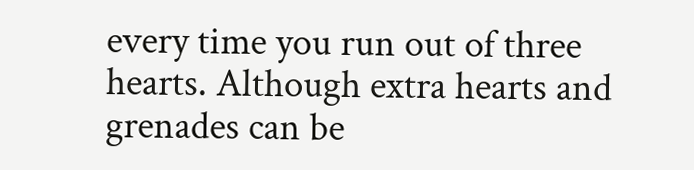every time you run out of three hearts. Although extra hearts and grenades can be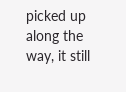picked up along the way, it still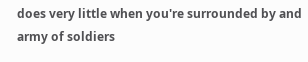does very little when you're surrounded by and army of soldiers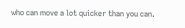who can move a lot quicker than you can.